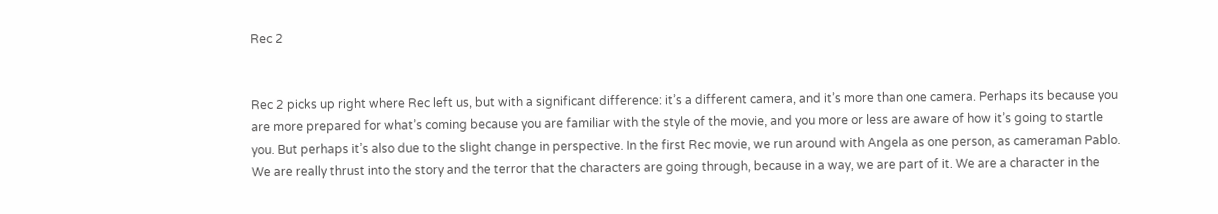Rec 2


Rec 2 picks up right where Rec left us, but with a significant difference: it’s a different camera, and it’s more than one camera. Perhaps its because you are more prepared for what’s coming because you are familiar with the style of the movie, and you more or less are aware of how it’s going to startle you. But perhaps it’s also due to the slight change in perspective. In the first Rec movie, we run around with Angela as one person, as cameraman Pablo. We are really thrust into the story and the terror that the characters are going through, because in a way, we are part of it. We are a character in the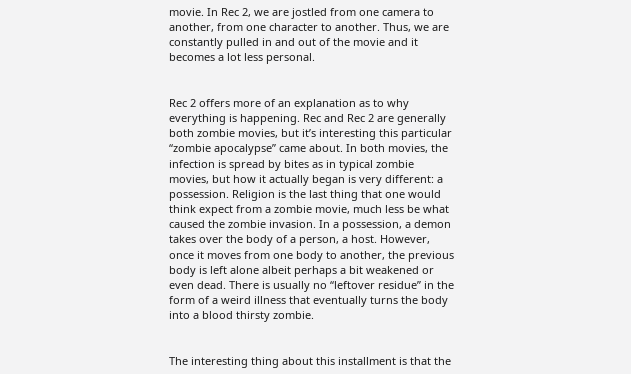movie. In Rec 2, we are jostled from one camera to another, from one character to another. Thus, we are constantly pulled in and out of the movie and it becomes a lot less personal.


Rec 2 offers more of an explanation as to why everything is happening. Rec and Rec 2 are generally both zombie movies, but it’s interesting this particular “zombie apocalypse” came about. In both movies, the infection is spread by bites as in typical zombie movies, but how it actually began is very different: a possession. Religion is the last thing that one would think expect from a zombie movie, much less be what caused the zombie invasion. In a possession, a demon takes over the body of a person, a host. However, once it moves from one body to another, the previous body is left alone albeit perhaps a bit weakened or even dead. There is usually no “leftover residue” in the form of a weird illness that eventually turns the body into a blood thirsty zombie.


The interesting thing about this installment is that the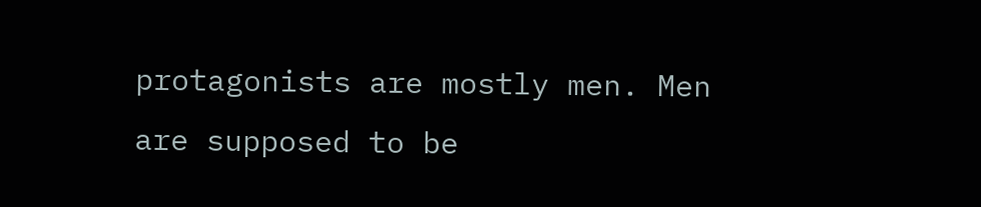protagonists are mostly men. Men are supposed to be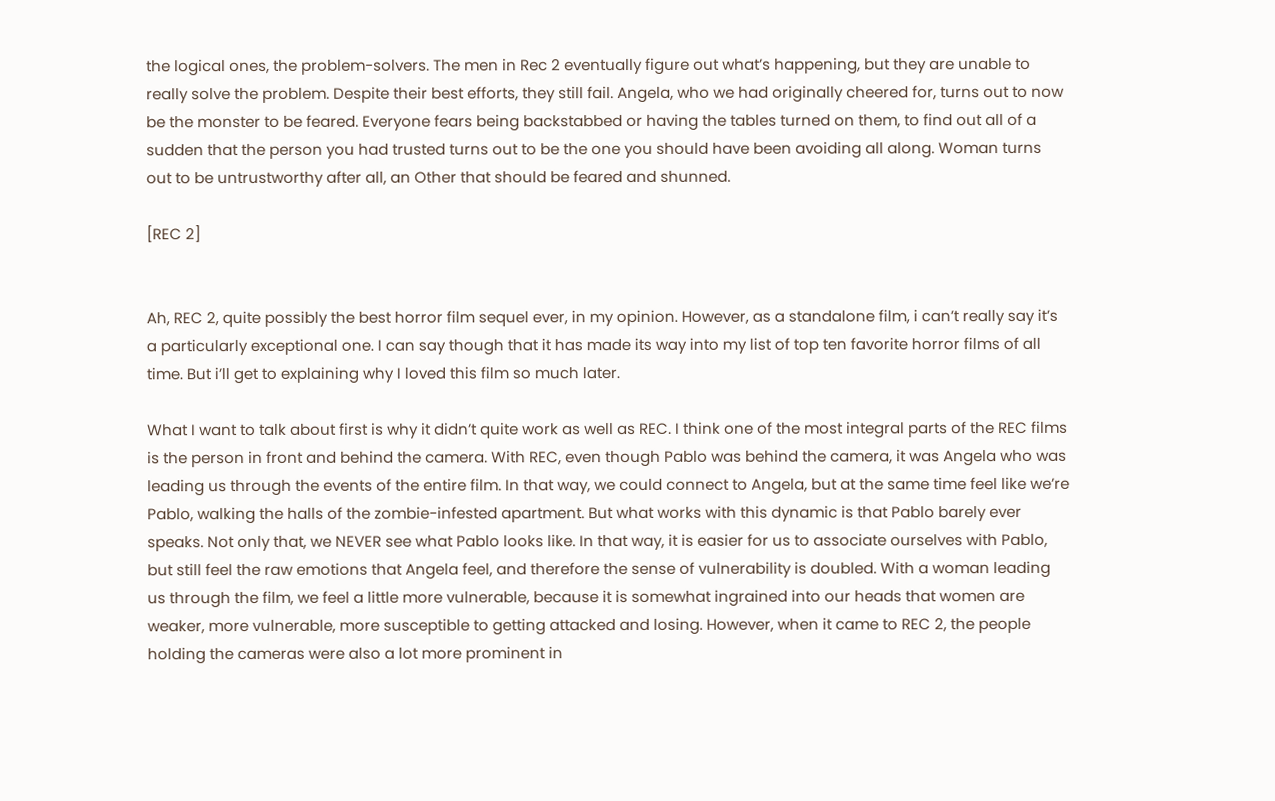the logical ones, the problem-solvers. The men in Rec 2 eventually figure out what’s happening, but they are unable to really solve the problem. Despite their best efforts, they still fail. Angela, who we had originally cheered for, turns out to now be the monster to be feared. Everyone fears being backstabbed or having the tables turned on them, to find out all of a sudden that the person you had trusted turns out to be the one you should have been avoiding all along. Woman turns out to be untrustworthy after all, an Other that should be feared and shunned.

[REC 2]


Ah, REC 2, quite possibly the best horror film sequel ever, in my opinion. However, as a standalone film, i can’t really say it’s a particularly exceptional one. I can say though that it has made its way into my list of top ten favorite horror films of all time. But i’ll get to explaining why I loved this film so much later.

What I want to talk about first is why it didn’t quite work as well as REC. I think one of the most integral parts of the REC films is the person in front and behind the camera. With REC, even though Pablo was behind the camera, it was Angela who was leading us through the events of the entire film. In that way, we could connect to Angela, but at the same time feel like we’re Pablo, walking the halls of the zombie-infested apartment. But what works with this dynamic is that Pablo barely ever speaks. Not only that, we NEVER see what Pablo looks like. In that way, it is easier for us to associate ourselves with Pablo, but still feel the raw emotions that Angela feel, and therefore the sense of vulnerability is doubled. With a woman leading us through the film, we feel a little more vulnerable, because it is somewhat ingrained into our heads that women are weaker, more vulnerable, more susceptible to getting attacked and losing. However, when it came to REC 2, the people holding the cameras were also a lot more prominent in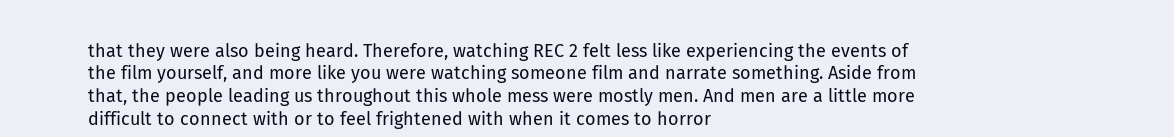that they were also being heard. Therefore, watching REC 2 felt less like experiencing the events of the film yourself, and more like you were watching someone film and narrate something. Aside from that, the people leading us throughout this whole mess were mostly men. And men are a little more difficult to connect with or to feel frightened with when it comes to horror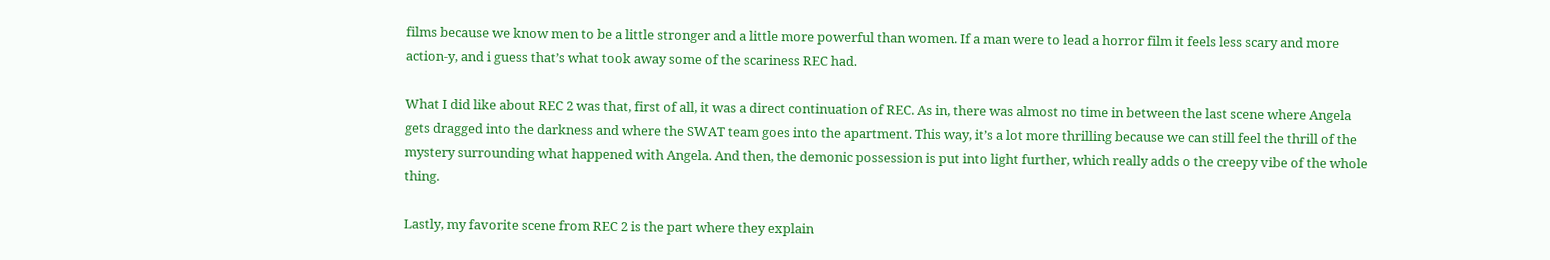films because we know men to be a little stronger and a little more powerful than women. If a man were to lead a horror film it feels less scary and more action-y, and i guess that’s what took away some of the scariness REC had.

What I did like about REC 2 was that, first of all, it was a direct continuation of REC. As in, there was almost no time in between the last scene where Angela gets dragged into the darkness and where the SWAT team goes into the apartment. This way, it’s a lot more thrilling because we can still feel the thrill of the mystery surrounding what happened with Angela. And then, the demonic possession is put into light further, which really adds o the creepy vibe of the whole thing.

Lastly, my favorite scene from REC 2 is the part where they explain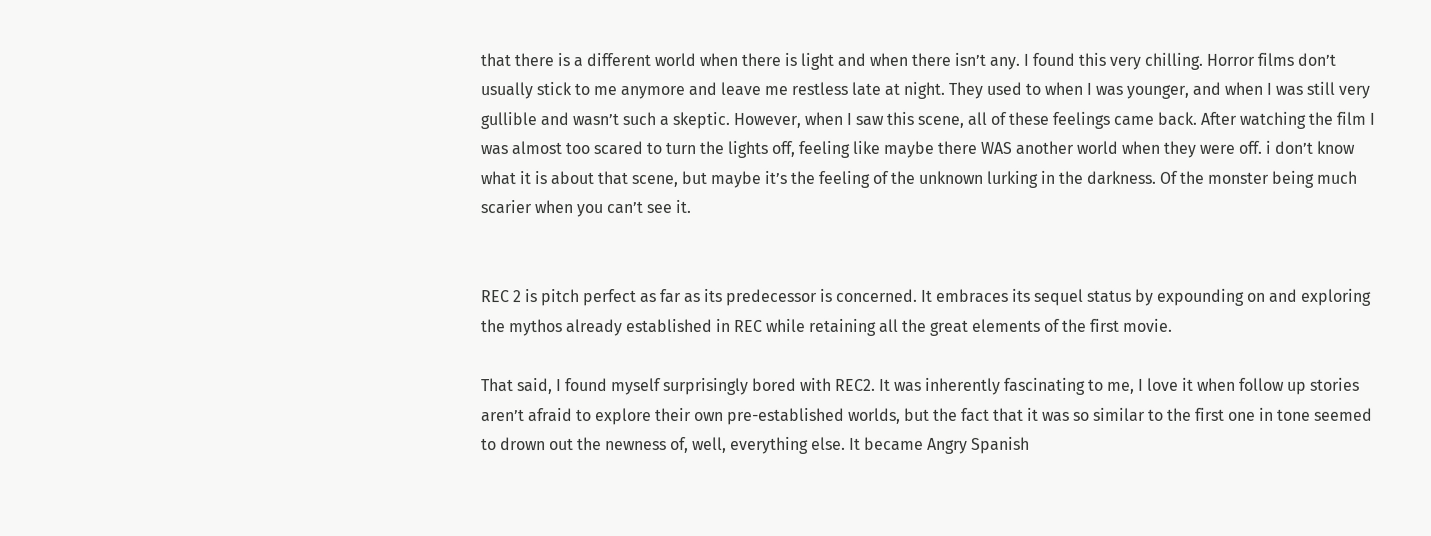that there is a different world when there is light and when there isn’t any. I found this very chilling. Horror films don’t usually stick to me anymore and leave me restless late at night. They used to when I was younger, and when I was still very gullible and wasn’t such a skeptic. However, when I saw this scene, all of these feelings came back. After watching the film I was almost too scared to turn the lights off, feeling like maybe there WAS another world when they were off. i don’t know what it is about that scene, but maybe it’s the feeling of the unknown lurking in the darkness. Of the monster being much scarier when you can’t see it.


REC 2 is pitch perfect as far as its predecessor is concerned. It embraces its sequel status by expounding on and exploring the mythos already established in REC while retaining all the great elements of the first movie.

That said, I found myself surprisingly bored with REC2. It was inherently fascinating to me, I love it when follow up stories aren’t afraid to explore their own pre-established worlds, but the fact that it was so similar to the first one in tone seemed to drown out the newness of, well, everything else. It became Angry Spanish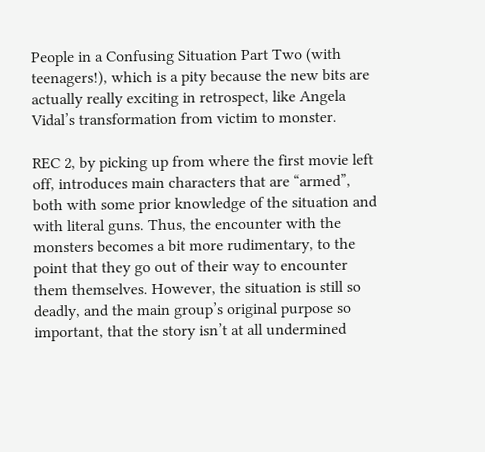People in a Confusing Situation Part Two (with teenagers!), which is a pity because the new bits are actually really exciting in retrospect, like Angela Vidal’s transformation from victim to monster.

REC 2, by picking up from where the first movie left off, introduces main characters that are “armed”, both with some prior knowledge of the situation and with literal guns. Thus, the encounter with the monsters becomes a bit more rudimentary, to the point that they go out of their way to encounter them themselves. However, the situation is still so deadly, and the main group’s original purpose so important, that the story isn’t at all undermined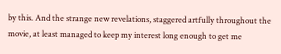by this. And the strange new revelations, staggered artfully throughout the movie, at least managed to keep my interest long enough to get me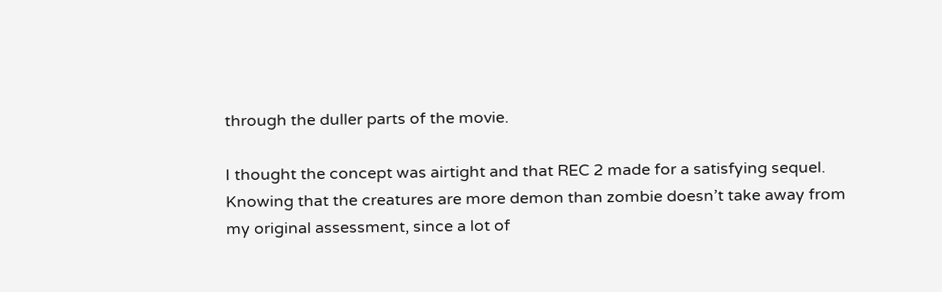through the duller parts of the movie.

I thought the concept was airtight and that REC 2 made for a satisfying sequel. Knowing that the creatures are more demon than zombie doesn’t take away from my original assessment, since a lot of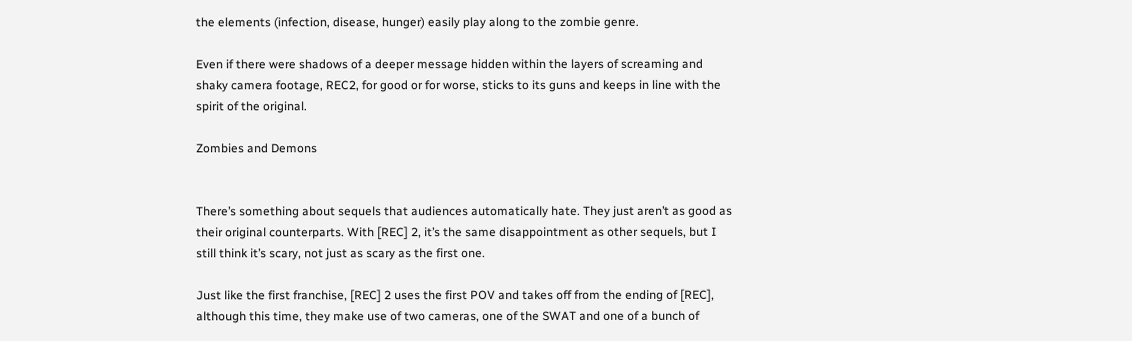the elements (infection, disease, hunger) easily play along to the zombie genre.

Even if there were shadows of a deeper message hidden within the layers of screaming and shaky camera footage, REC2, for good or for worse, sticks to its guns and keeps in line with the spirit of the original.

Zombies and Demons


There’s something about sequels that audiences automatically hate. They just aren’t as good as their original counterparts. With [REC] 2, it’s the same disappointment as other sequels, but I still think it’s scary, not just as scary as the first one.

Just like the first franchise, [REC] 2 uses the first POV and takes off from the ending of [REC], although this time, they make use of two cameras, one of the SWAT and one of a bunch of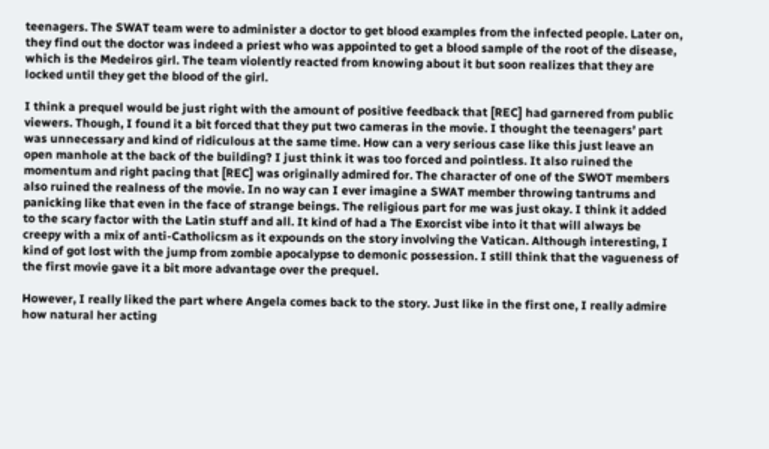teenagers. The SWAT team were to administer a doctor to get blood examples from the infected people. Later on, they find out the doctor was indeed a priest who was appointed to get a blood sample of the root of the disease, which is the Medeiros girl. The team violently reacted from knowing about it but soon realizes that they are locked until they get the blood of the girl.

I think a prequel would be just right with the amount of positive feedback that [REC] had garnered from public viewers. Though, I found it a bit forced that they put two cameras in the movie. I thought the teenagers’ part was unnecessary and kind of ridiculous at the same time. How can a very serious case like this just leave an open manhole at the back of the building? I just think it was too forced and pointless. It also ruined the momentum and right pacing that [REC] was originally admired for. The character of one of the SWOT members also ruined the realness of the movie. In no way can I ever imagine a SWAT member throwing tantrums and panicking like that even in the face of strange beings. The religious part for me was just okay. I think it added to the scary factor with the Latin stuff and all. It kind of had a The Exorcist vibe into it that will always be creepy with a mix of anti-Catholicsm as it expounds on the story involving the Vatican. Although interesting, I kind of got lost with the jump from zombie apocalypse to demonic possession. I still think that the vagueness of the first movie gave it a bit more advantage over the prequel.

However, I really liked the part where Angela comes back to the story. Just like in the first one, I really admire how natural her acting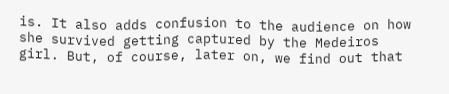is. It also adds confusion to the audience on how she survived getting captured by the Medeiros girl. But, of course, later on, we find out that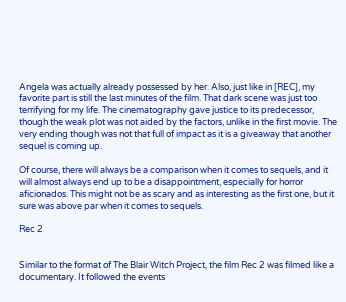Angela was actually already possessed by her. Also, just like in [REC], my favorite part is still the last minutes of the film. That dark scene was just too terrifying for my life. The cinematography gave justice to its predecessor, though the weak plot was not aided by the factors, unlike in the first movie. The very ending though was not that full of impact as it is a giveaway that another sequel is coming up.

Of course, there will always be a comparison when it comes to sequels, and it will almost always end up to be a disappointment, especially for horror aficionados. This might not be as scary and as interesting as the first one, but it sure was above par when it comes to sequels.

Rec 2


Similar to the format of The Blair Witch Project, the film Rec 2 was filmed like a documentary. It followed the events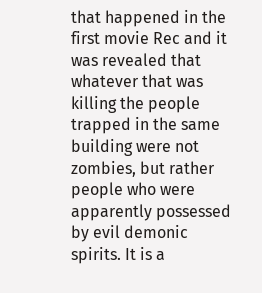that happened in the first movie Rec and it was revealed that whatever that was killing the people trapped in the same building were not zombies, but rather people who were apparently possessed by evil demonic spirits. It is a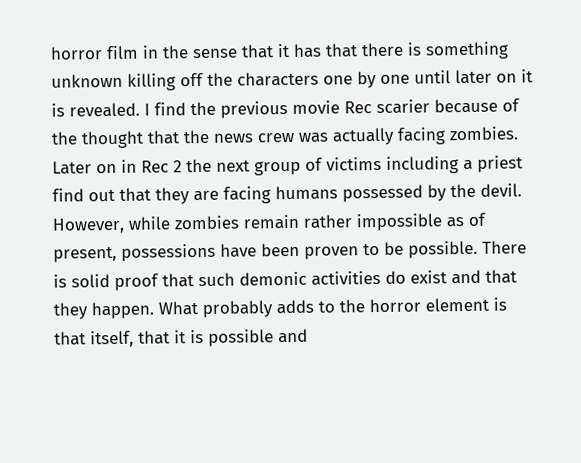horror film in the sense that it has that there is something unknown killing off the characters one by one until later on it is revealed. I find the previous movie Rec scarier because of the thought that the news crew was actually facing zombies. Later on in Rec 2 the next group of victims including a priest find out that they are facing humans possessed by the devil. However, while zombies remain rather impossible as of present, possessions have been proven to be possible. There is solid proof that such demonic activities do exist and that they happen. What probably adds to the horror element is that itself, that it is possible and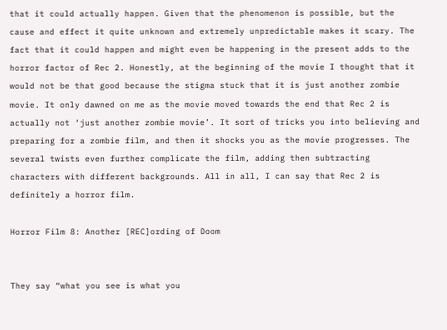that it could actually happen. Given that the phenomenon is possible, but the cause and effect it quite unknown and extremely unpredictable makes it scary. The fact that it could happen and might even be happening in the present adds to the horror factor of Rec 2. Honestly, at the beginning of the movie I thought that it would not be that good because the stigma stuck that it is just another zombie movie. It only dawned on me as the movie moved towards the end that Rec 2 is actually not ‘just another zombie movie’. It sort of tricks you into believing and preparing for a zombie film, and then it shocks you as the movie progresses. The several twists even further complicate the film, adding then subtracting characters with different backgrounds. All in all, I can say that Rec 2 is definitely a horror film.

Horror Film 8: Another [REC]ording of Doom


They say “what you see is what you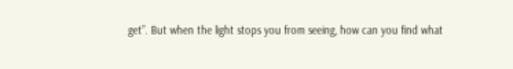get”. But when the light stops you from seeing, how can you find what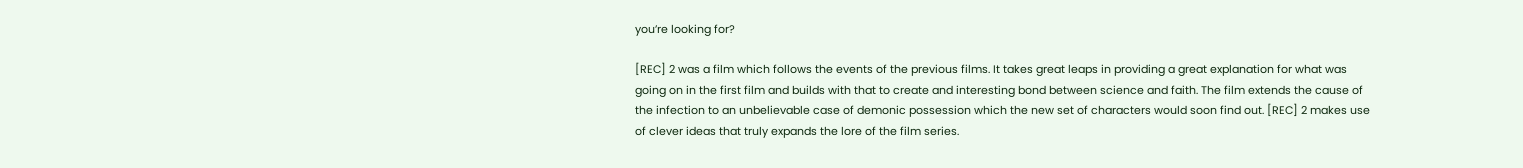you’re looking for?

[REC] 2 was a film which follows the events of the previous films. It takes great leaps in providing a great explanation for what was going on in the first film and builds with that to create and interesting bond between science and faith. The film extends the cause of the infection to an unbelievable case of demonic possession which the new set of characters would soon find out. [REC] 2 makes use of clever ideas that truly expands the lore of the film series.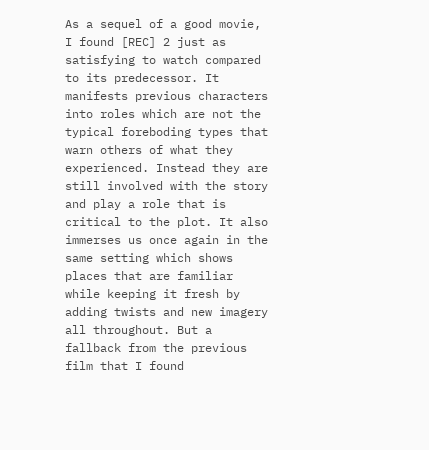As a sequel of a good movie, I found [REC] 2 just as satisfying to watch compared to its predecessor. It manifests previous characters into roles which are not the typical foreboding types that warn others of what they experienced. Instead they are still involved with the story and play a role that is critical to the plot. It also immerses us once again in the same setting which shows places that are familiar while keeping it fresh by adding twists and new imagery all throughout. But a fallback from the previous film that I found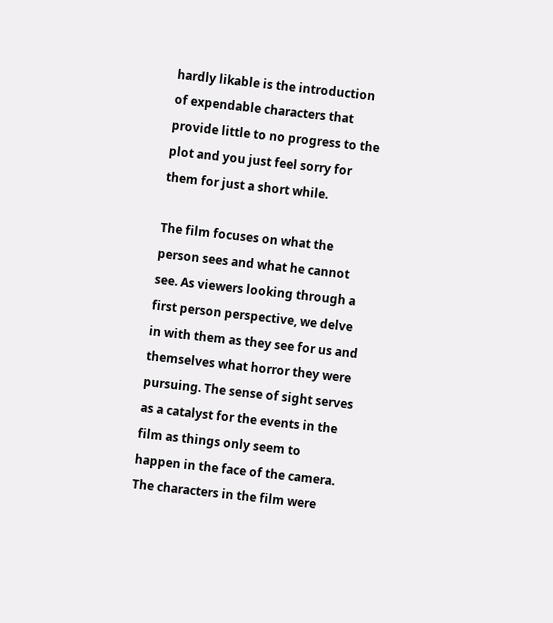hardly likable is the introduction of expendable characters that provide little to no progress to the plot and you just feel sorry for them for just a short while.

The film focuses on what the person sees and what he cannot see. As viewers looking through a first person perspective, we delve in with them as they see for us and themselves what horror they were pursuing. The sense of sight serves as a catalyst for the events in the film as things only seem to happen in the face of the camera. The characters in the film were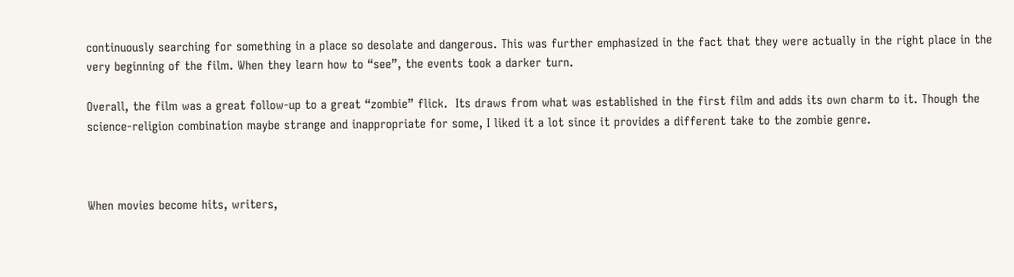continuously searching for something in a place so desolate and dangerous. This was further emphasized in the fact that they were actually in the right place in the very beginning of the film. When they learn how to “see”, the events took a darker turn.

Overall, the film was a great follow-up to a great “zombie” flick.  Its draws from what was established in the first film and adds its own charm to it. Though the science-religion combination maybe strange and inappropriate for some, I liked it a lot since it provides a different take to the zombie genre.



When movies become hits, writers,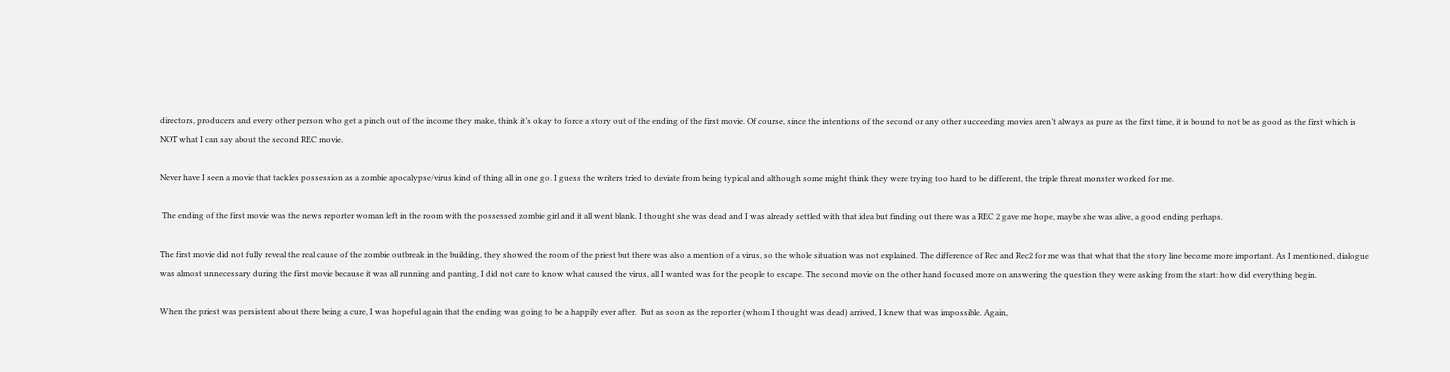directors, producers and every other person who get a pinch out of the income they make, think it’s okay to force a story out of the ending of the first movie. Of course, since the intentions of the second or any other succeeding movies aren’t always as pure as the first time, it is bound to not be as good as the first which is NOT what I can say about the second REC movie.

Never have I seen a movie that tackles possession as a zombie apocalypse/virus kind of thing all in one go. I guess the writers tried to deviate from being typical and although some might think they were trying too hard to be different, the triple threat monster worked for me.

 The ending of the first movie was the news reporter woman left in the room with the possessed zombie girl and it all went blank. I thought she was dead and I was already settled with that idea but finding out there was a REC 2 gave me hope, maybe she was alive, a good ending perhaps.

The first movie did not fully reveal the real cause of the zombie outbreak in the building, they showed the room of the priest but there was also a mention of a virus, so the whole situation was not explained. The difference of Rec and Rec2 for me was that what that the story line become more important. As I mentioned, dialogue was almost unnecessary during the first movie because it was all running and panting, I did not care to know what caused the virus, all I wanted was for the people to escape. The second movie on the other hand focused more on answering the question they were asking from the start: how did everything begin.

When the priest was persistent about there being a cure, I was hopeful again that the ending was going to be a happily ever after.  But as soon as the reporter (whom I thought was dead) arrived, I knew that was impossible. Again,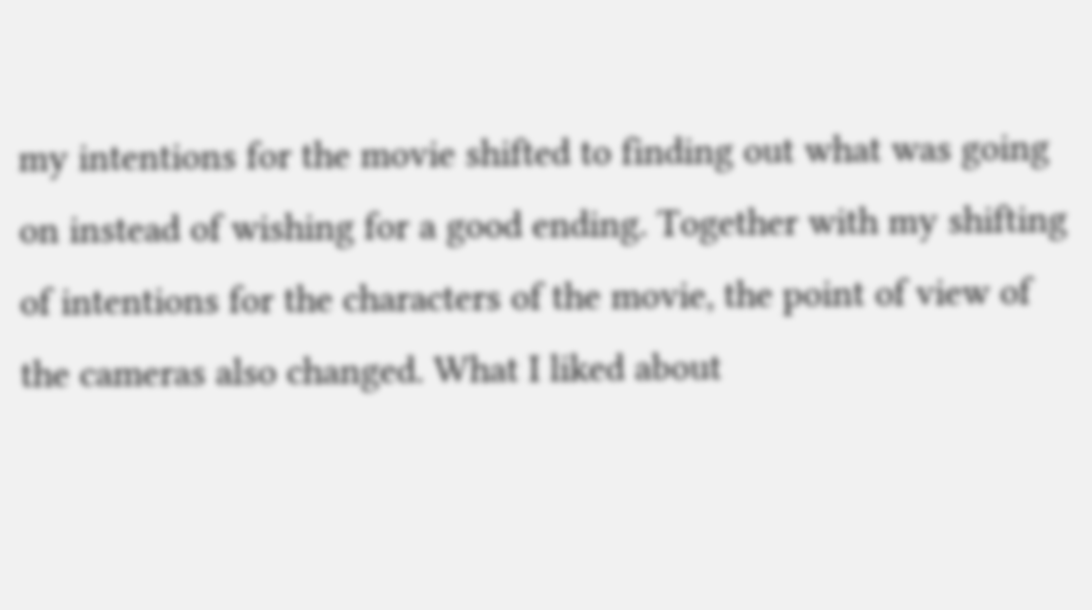my intentions for the movie shifted to finding out what was going on instead of wishing for a good ending. Together with my shifting of intentions for the characters of the movie, the point of view of the cameras also changed. What I liked about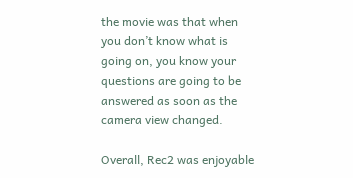the movie was that when you don’t know what is going on, you know your questions are going to be answered as soon as the camera view changed.

Overall, Rec2 was enjoyable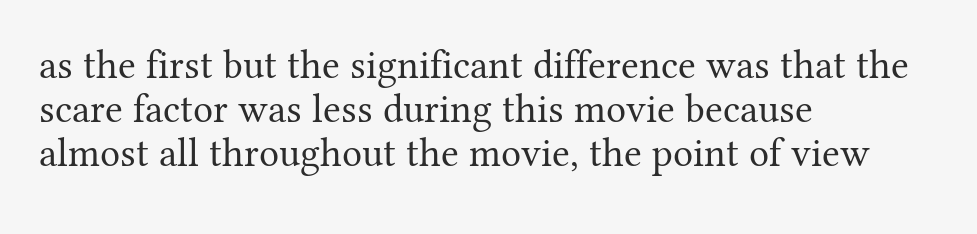as the first but the significant difference was that the scare factor was less during this movie because almost all throughout the movie, the point of view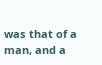was that of a man, and a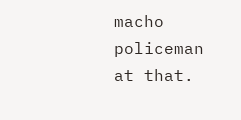macho policeman at that.